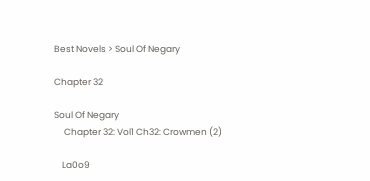Best Novels > Soul Of Negary

Chapter 32

Soul Of Negary
     Chapter 32: Vol1 Ch32: Crowmen (2)

    La0o9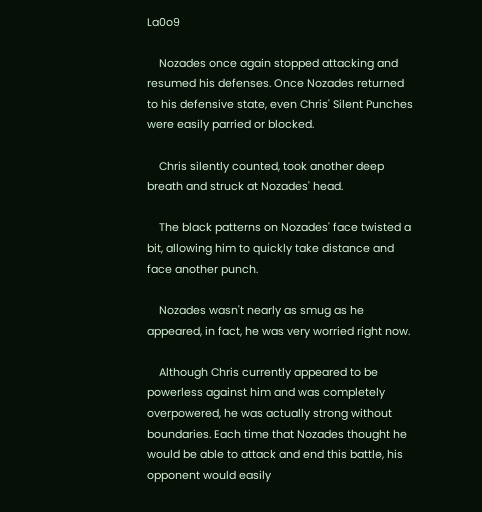La0o9

    Nozades once again stopped attacking and resumed his defenses. Once Nozades returned to his defensive state, even Chris' Silent Punches were easily parried or blocked.

    Chris silently counted, took another deep breath and struck at Nozades' head.

    The black patterns on Nozades' face twisted a bit, allowing him to quickly take distance and face another punch.

    Nozades wasn't nearly as smug as he appeared, in fact, he was very worried right now.

    Although Chris currently appeared to be powerless against him and was completely overpowered, he was actually strong without boundaries. Each time that Nozades thought he would be able to attack and end this battle, his opponent would easily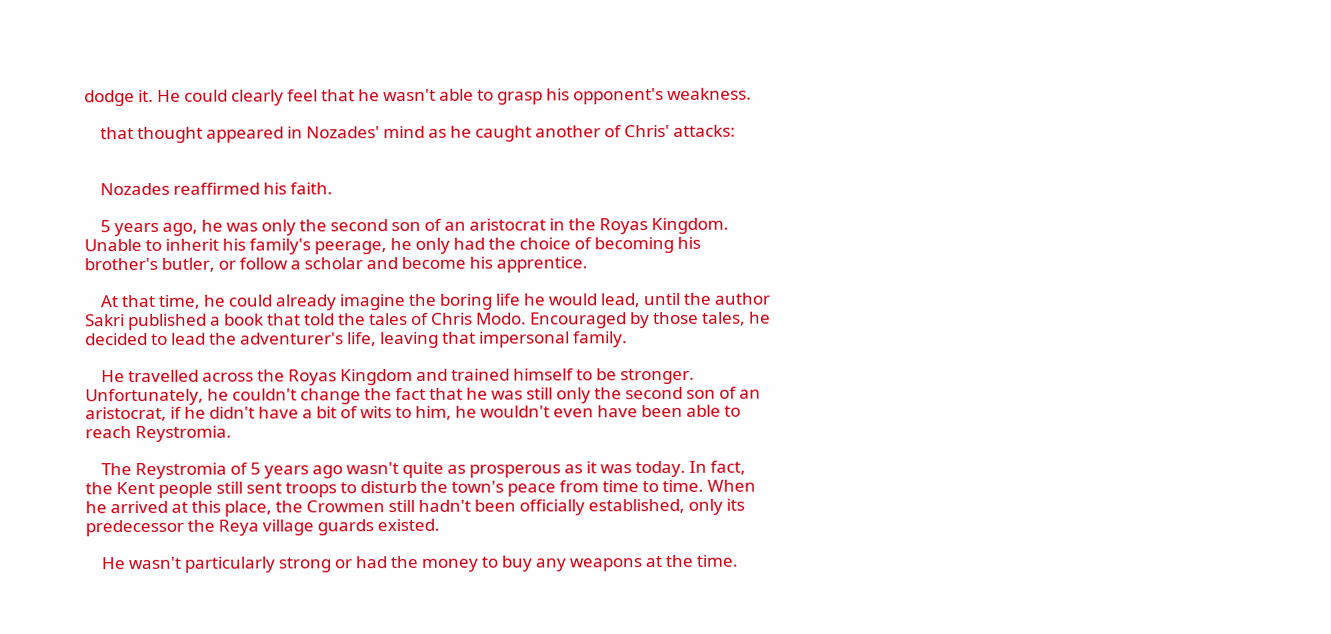dodge it. He could clearly feel that he wasn't able to grasp his opponent's weakness.

    that thought appeared in Nozades' mind as he caught another of Chris' attacks:


    Nozades reaffirmed his faith.

    5 years ago, he was only the second son of an aristocrat in the Royas Kingdom. Unable to inherit his family's peerage, he only had the choice of becoming his brother's butler, or follow a scholar and become his apprentice.

    At that time, he could already imagine the boring life he would lead, until the author Sakri published a book that told the tales of Chris Modo. Encouraged by those tales, he decided to lead the adventurer's life, leaving that impersonal family.

    He travelled across the Royas Kingdom and trained himself to be stronger. Unfortunately, he couldn't change the fact that he was still only the second son of an aristocrat, if he didn't have a bit of wits to him, he wouldn't even have been able to reach Reystromia.

    The Reystromia of 5 years ago wasn't quite as prosperous as it was today. In fact, the Kent people still sent troops to disturb the town's peace from time to time. When he arrived at this place, the Crowmen still hadn't been officially established, only its predecessor the Reya village guards existed.

    He wasn't particularly strong or had the money to buy any weapons at the time.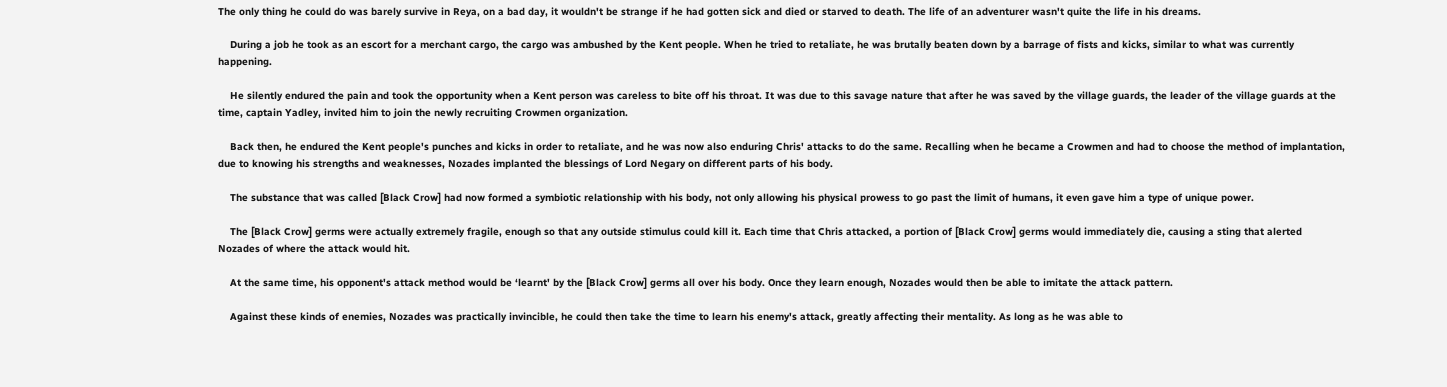The only thing he could do was barely survive in Reya, on a bad day, it wouldn't be strange if he had gotten sick and died or starved to death. The life of an adventurer wasn't quite the life in his dreams.

    During a job he took as an escort for a merchant cargo, the cargo was ambushed by the Kent people. When he tried to retaliate, he was brutally beaten down by a barrage of fists and kicks, similar to what was currently happening.

    He silently endured the pain and took the opportunity when a Kent person was careless to bite off his throat. It was due to this savage nature that after he was saved by the village guards, the leader of the village guards at the time, captain Yadley, invited him to join the newly recruiting Crowmen organization.

    Back then, he endured the Kent people's punches and kicks in order to retaliate, and he was now also enduring Chris' attacks to do the same. Recalling when he became a Crowmen and had to choose the method of implantation, due to knowing his strengths and weaknesses, Nozades implanted the blessings of Lord Negary on different parts of his body.

    The substance that was called [Black Crow] had now formed a symbiotic relationship with his body, not only allowing his physical prowess to go past the limit of humans, it even gave him a type of unique power.

    The [Black Crow] germs were actually extremely fragile, enough so that any outside stimulus could kill it. Each time that Chris attacked, a portion of [Black Crow] germs would immediately die, causing a sting that alerted Nozades of where the attack would hit.

    At the same time, his opponent's attack method would be ‘learnt' by the [Black Crow] germs all over his body. Once they learn enough, Nozades would then be able to imitate the attack pattern.

    Against these kinds of enemies, Nozades was practically invincible, he could then take the time to learn his enemy's attack, greatly affecting their mentality. As long as he was able to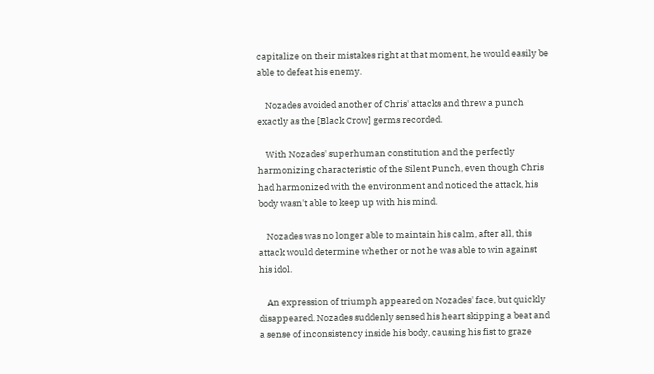capitalize on their mistakes right at that moment, he would easily be able to defeat his enemy.

    Nozades avoided another of Chris' attacks and threw a punch exactly as the [Black Crow] germs recorded.

    With Nozades' superhuman constitution and the perfectly harmonizing characteristic of the Silent Punch, even though Chris had harmonized with the environment and noticed the attack, his body wasn't able to keep up with his mind.

    Nozades was no longer able to maintain his calm, after all, this attack would determine whether or not he was able to win against his idol.

    An expression of triumph appeared on Nozades' face, but quickly disappeared. Nozades suddenly sensed his heart skipping a beat and a sense of inconsistency inside his body, causing his fist to graze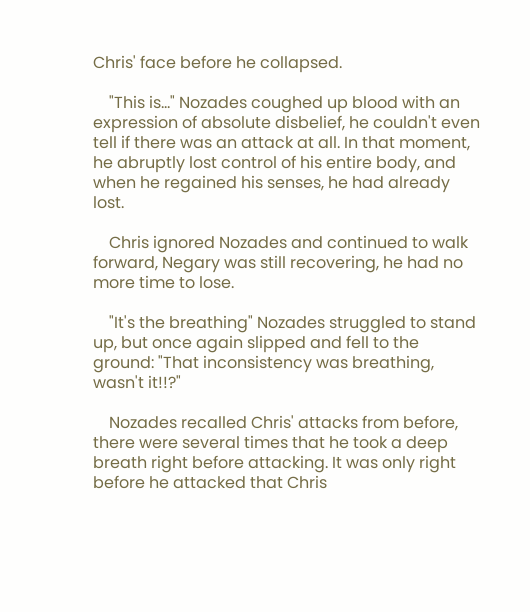Chris' face before he collapsed.

    "This is…" Nozades coughed up blood with an expression of absolute disbelief, he couldn't even tell if there was an attack at all. In that moment, he abruptly lost control of his entire body, and when he regained his senses, he had already lost.

    Chris ignored Nozades and continued to walk forward, Negary was still recovering, he had no more time to lose.

    "It's the breathing" Nozades struggled to stand up, but once again slipped and fell to the ground: "That inconsistency was breathing, wasn't it!!?"

    Nozades recalled Chris' attacks from before, there were several times that he took a deep breath right before attacking. It was only right before he attacked that Chris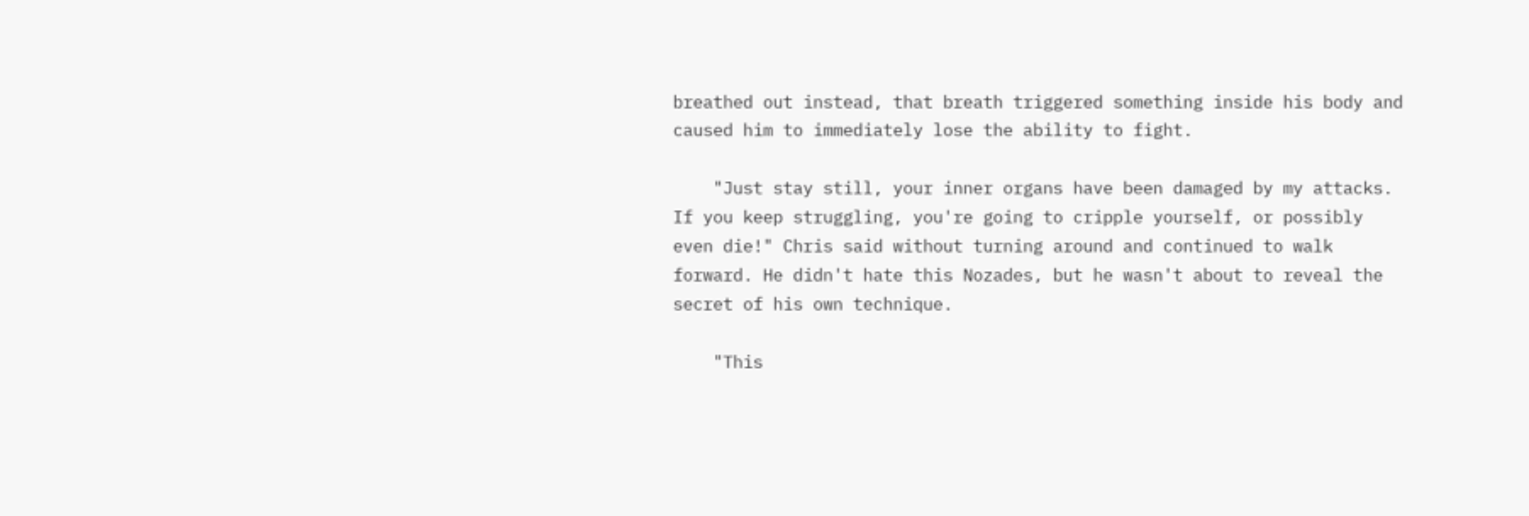breathed out instead, that breath triggered something inside his body and caused him to immediately lose the ability to fight.

    "Just stay still, your inner organs have been damaged by my attacks. If you keep struggling, you're going to cripple yourself, or possibly even die!" Chris said without turning around and continued to walk forward. He didn't hate this Nozades, but he wasn't about to reveal the secret of his own technique.

    "This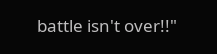battle isn't over!!"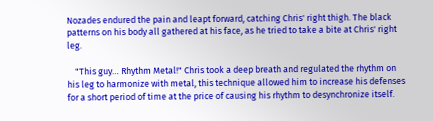Nozades endured the pain and leapt forward, catching Chris' right thigh. The black patterns on his body all gathered at his face, as he tried to take a bite at Chris' right leg.

    "This guy… Rhythm Metal!" Chris took a deep breath and regulated the rhythm on his leg to harmonize with metal, this technique allowed him to increase his defenses for a short period of time at the price of causing his rhythm to desynchronize itself.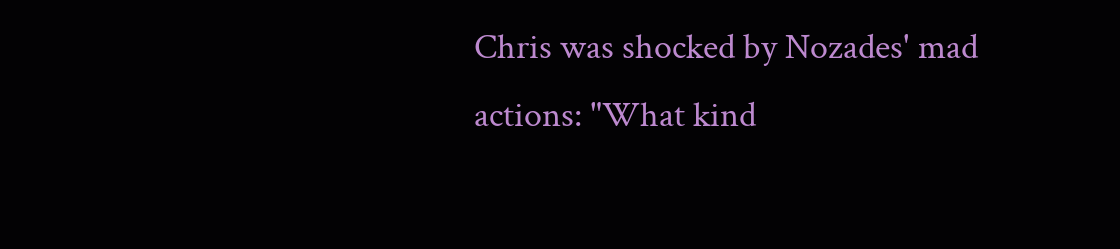Chris was shocked by Nozades' mad actions: "What kind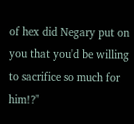of hex did Negary put on you that you'd be willing to sacrifice so much for him!?"